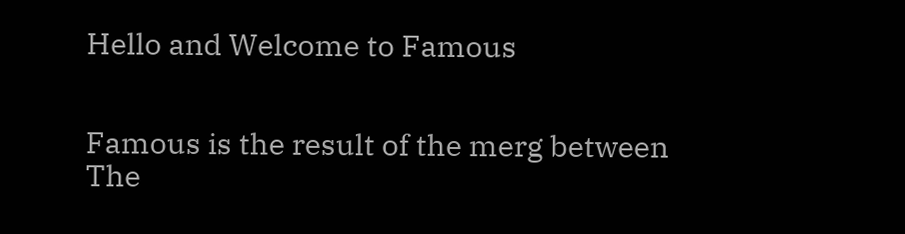Hello and Welcome to Famous


Famous is the result of the merg between The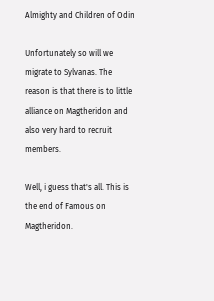Almighty and Children of Odin

Unfortunately so will we migrate to Sylvanas. The reason is that there is to little alliance on Magtheridon and also very hard to recruit members.

Well, i guess that's all. This is the end of Famous on Magtheridon.